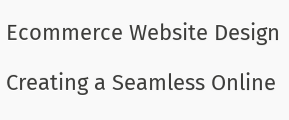Ecommerce Website Design

Creating a Seamless Online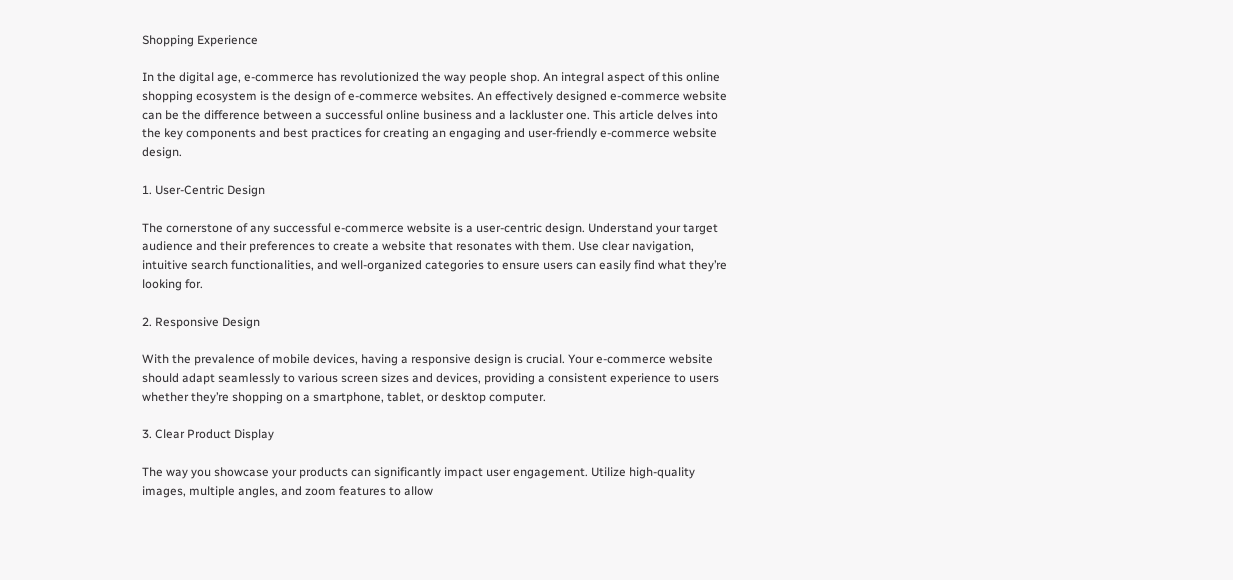Shopping Experience

In the digital age, e-commerce has revolutionized the way people shop. An integral aspect of this online shopping ecosystem is the design of e-commerce websites. An effectively designed e-commerce website can be the difference between a successful online business and a lackluster one. This article delves into the key components and best practices for creating an engaging and user-friendly e-commerce website design.

1. User-Centric Design

The cornerstone of any successful e-commerce website is a user-centric design. Understand your target audience and their preferences to create a website that resonates with them. Use clear navigation, intuitive search functionalities, and well-organized categories to ensure users can easily find what they’re looking for.

2. Responsive Design

With the prevalence of mobile devices, having a responsive design is crucial. Your e-commerce website should adapt seamlessly to various screen sizes and devices, providing a consistent experience to users whether they’re shopping on a smartphone, tablet, or desktop computer.

3. Clear Product Display

The way you showcase your products can significantly impact user engagement. Utilize high-quality images, multiple angles, and zoom features to allow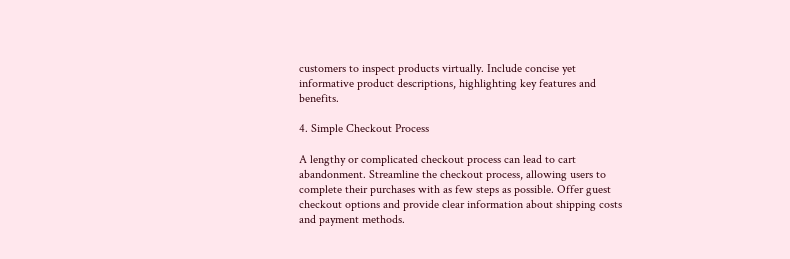customers to inspect products virtually. Include concise yet informative product descriptions, highlighting key features and benefits.

4. Simple Checkout Process

A lengthy or complicated checkout process can lead to cart abandonment. Streamline the checkout process, allowing users to complete their purchases with as few steps as possible. Offer guest checkout options and provide clear information about shipping costs and payment methods.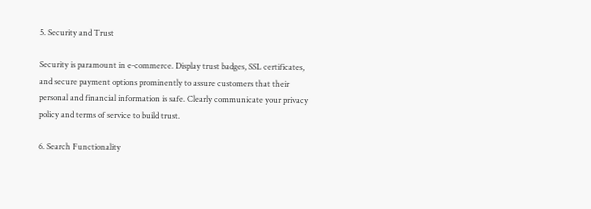5. Security and Trust

Security is paramount in e-commerce. Display trust badges, SSL certificates, and secure payment options prominently to assure customers that their personal and financial information is safe. Clearly communicate your privacy policy and terms of service to build trust.

6. Search Functionality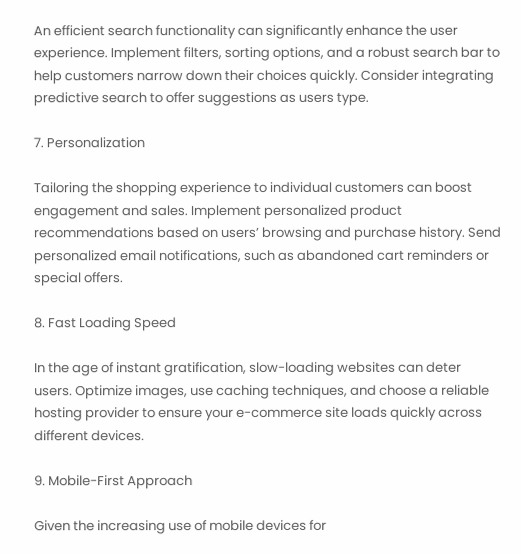An efficient search functionality can significantly enhance the user experience. Implement filters, sorting options, and a robust search bar to help customers narrow down their choices quickly. Consider integrating predictive search to offer suggestions as users type.

7. Personalization

Tailoring the shopping experience to individual customers can boost engagement and sales. Implement personalized product recommendations based on users’ browsing and purchase history. Send personalized email notifications, such as abandoned cart reminders or special offers.

8. Fast Loading Speed

In the age of instant gratification, slow-loading websites can deter users. Optimize images, use caching techniques, and choose a reliable hosting provider to ensure your e-commerce site loads quickly across different devices.

9. Mobile-First Approach

Given the increasing use of mobile devices for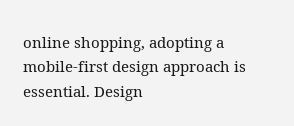online shopping, adopting a mobile-first design approach is essential. Design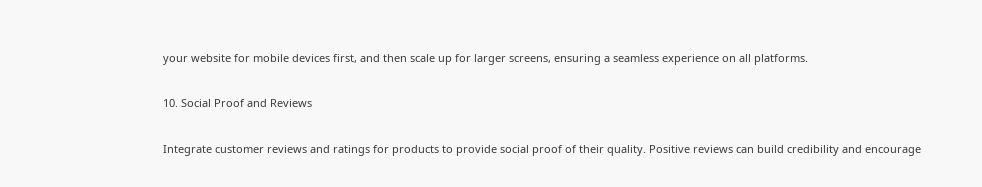your website for mobile devices first, and then scale up for larger screens, ensuring a seamless experience on all platforms.

10. Social Proof and Reviews

Integrate customer reviews and ratings for products to provide social proof of their quality. Positive reviews can build credibility and encourage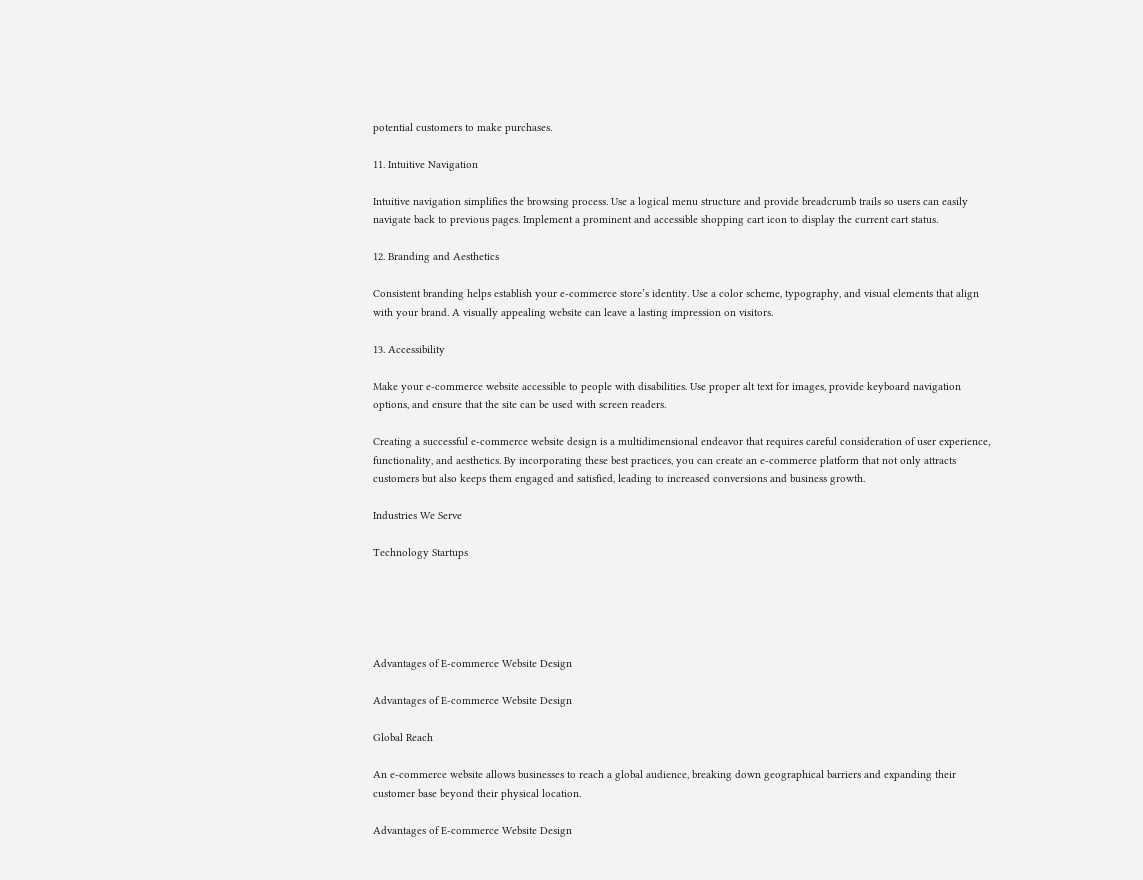potential customers to make purchases.

11. Intuitive Navigation

Intuitive navigation simplifies the browsing process. Use a logical menu structure and provide breadcrumb trails so users can easily navigate back to previous pages. Implement a prominent and accessible shopping cart icon to display the current cart status.

12. Branding and Aesthetics

Consistent branding helps establish your e-commerce store’s identity. Use a color scheme, typography, and visual elements that align with your brand. A visually appealing website can leave a lasting impression on visitors.

13. Accessibility

Make your e-commerce website accessible to people with disabilities. Use proper alt text for images, provide keyboard navigation options, and ensure that the site can be used with screen readers.

Creating a successful e-commerce website design is a multidimensional endeavor that requires careful consideration of user experience, functionality, and aesthetics. By incorporating these best practices, you can create an e-commerce platform that not only attracts customers but also keeps them engaged and satisfied, leading to increased conversions and business growth.

Industries We Serve

Technology Startups





Advantages of E-commerce Website Design

Advantages of E-commerce Website Design

Global Reach

An e-commerce website allows businesses to reach a global audience, breaking down geographical barriers and expanding their customer base beyond their physical location.

Advantages of E-commerce Website Design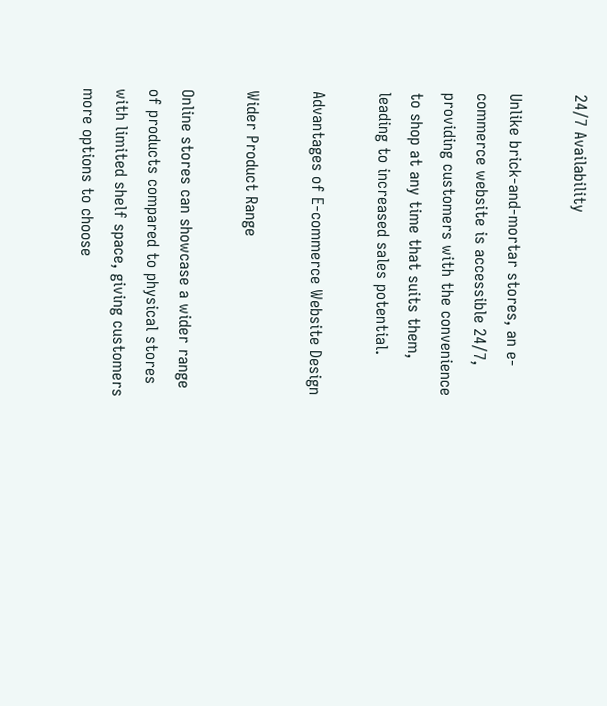24/7 Availability

Unlike brick-and-mortar stores, an e-commerce website is accessible 24/7, providing customers with the convenience to shop at any time that suits them, leading to increased sales potential.

Advantages of E-commerce Website Design

Wider Product Range

Online stores can showcase a wider range of products compared to physical stores with limited shelf space, giving customers more options to choose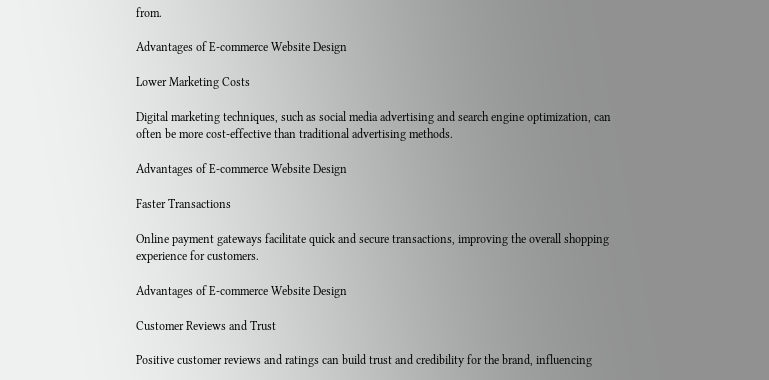from.

Advantages of E-commerce Website Design

Lower Marketing Costs

Digital marketing techniques, such as social media advertising and search engine optimization, can often be more cost-effective than traditional advertising methods.

Advantages of E-commerce Website Design

Faster Transactions

Online payment gateways facilitate quick and secure transactions, improving the overall shopping experience for customers.

Advantages of E-commerce Website Design

Customer Reviews and Trust

Positive customer reviews and ratings can build trust and credibility for the brand, influencing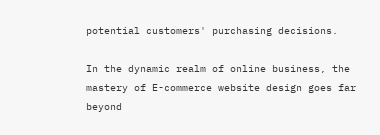potential customers' purchasing decisions.

In the dynamic realm of online business, the mastery of E-commerce website design goes far beyond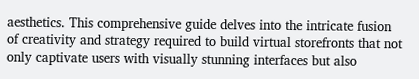aesthetics. This comprehensive guide delves into the intricate fusion of creativity and strategy required to build virtual storefronts that not only captivate users with visually stunning interfaces but also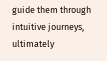guide them through intuitive journeys, ultimately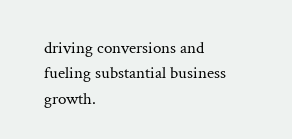driving conversions and fueling substantial business growth.